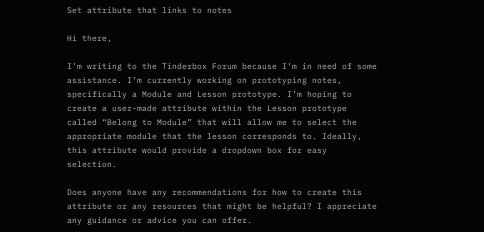Set attribute that links to notes

Hi there,

I’m writing to the Tinderbox Forum because I’m in need of some assistance. I’m currently working on prototyping notes, specifically a Module and Lesson prototype. I’m hoping to create a user-made attribute within the Lesson prototype called “Belong to Module” that will allow me to select the appropriate module that the lesson corresponds to. Ideally, this attribute would provide a dropdown box for easy selection.

Does anyone have any recommendations for how to create this attribute or any resources that might be helpful? I appreciate any guidance or advice you can offer.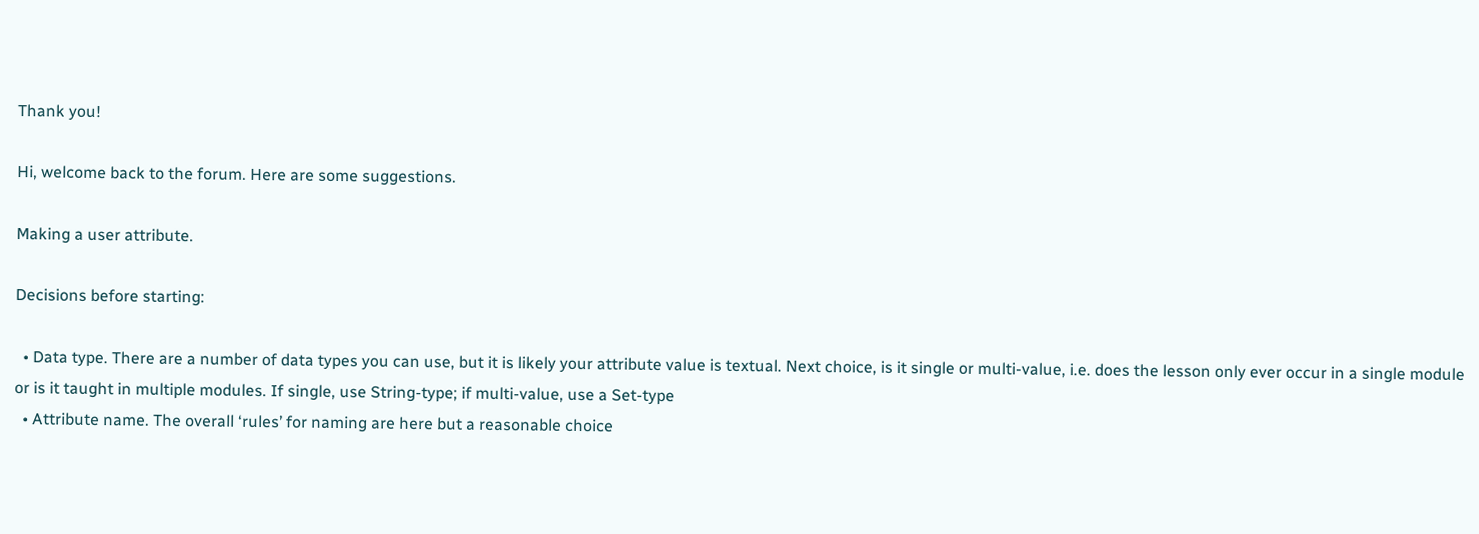Thank you!

Hi, welcome back to the forum. Here are some suggestions.

Making a user attribute.

Decisions before starting:

  • Data type. There are a number of data types you can use, but it is likely your attribute value is textual. Next choice, is it single or multi-value, i.e. does the lesson only ever occur in a single module or is it taught in multiple modules. If single, use String-type; if multi-value, use a Set-type
  • Attribute name. The overall ‘rules’ for naming are here but a reasonable choice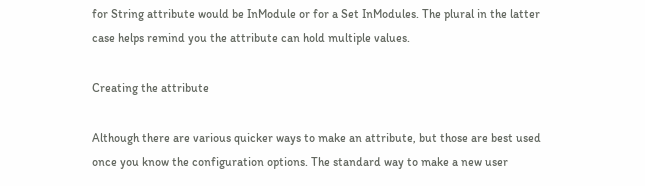for String attribute would be InModule or for a Set InModules. The plural in the latter case helps remind you the attribute can hold multiple values.

Creating the attribute

Although there are various quicker ways to make an attribute, but those are best used once you know the configuration options. The standard way to make a new user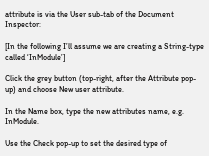attribute is via the User sub-tab of the Document Inspector:

[In the following I’ll assume we are creating a String-type called ‘InModule’]

Click the grey button (top-right, after the Attribute pop-up) and choose New user attribute.

In the Name box, type the new attributes name, e.g. InModule.

Use the Check pop-up to set the desired type of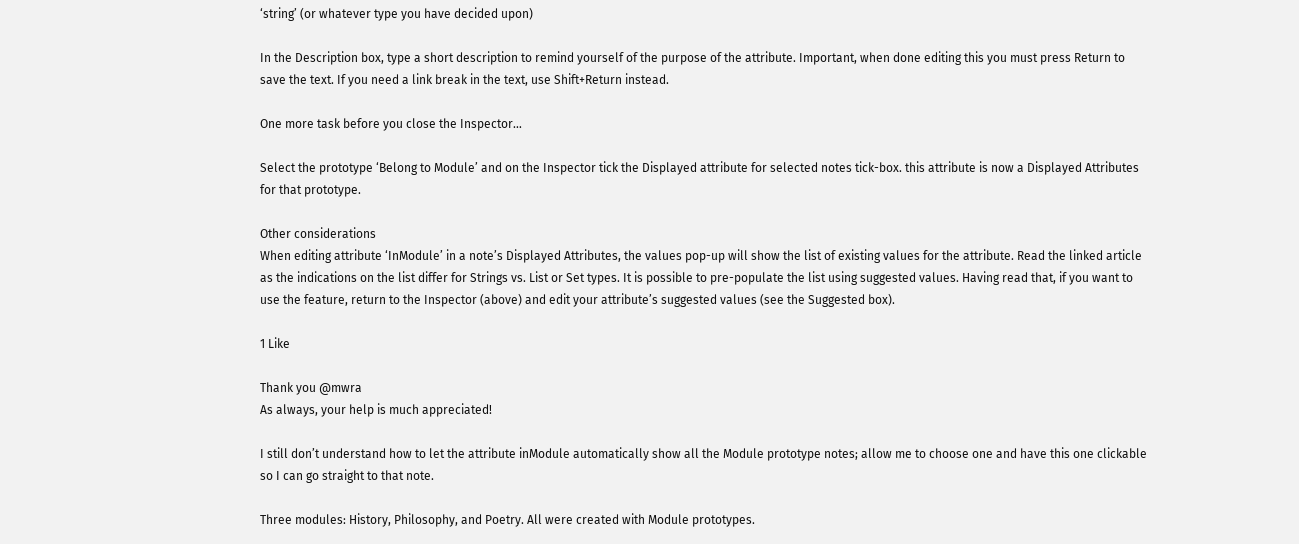‘string’ (or whatever type you have decided upon)

In the Description box, type a short description to remind yourself of the purpose of the attribute. Important, when done editing this you must press Return to save the text. If you need a link break in the text, use Shift+Return instead.

One more task before you close the Inspector…

Select the prototype ‘Belong to Module’ and on the Inspector tick the Displayed attribute for selected notes tick-box. this attribute is now a Displayed Attributes for that prototype.

Other considerations
When editing attribute ‘InModule’ in a note’s Displayed Attributes, the values pop-up will show the list of existing values for the attribute. Read the linked article as the indications on the list differ for Strings vs. List or Set types. It is possible to pre-populate the list using suggested values. Having read that, if you want to use the feature, return to the Inspector (above) and edit your attribute’s suggested values (see the Suggested box).

1 Like

Thank you @mwra
As always, your help is much appreciated!

I still don’t understand how to let the attribute inModule automatically show all the Module prototype notes; allow me to choose one and have this one clickable so I can go straight to that note.

Three modules: History, Philosophy, and Poetry. All were created with Module prototypes.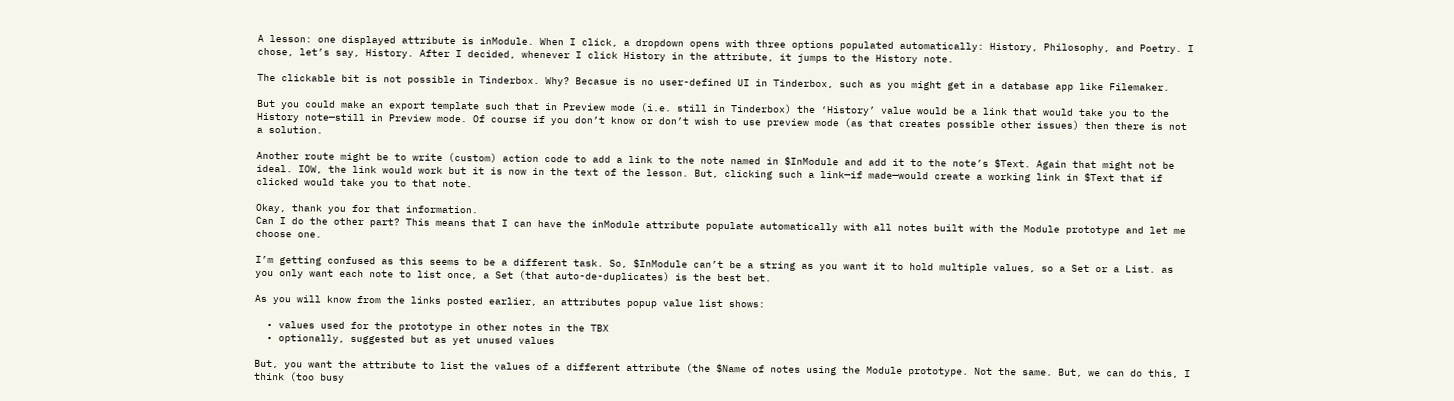A lesson: one displayed attribute is inModule. When I click, a dropdown opens with three options populated automatically: History, Philosophy, and Poetry. I chose, let’s say, History. After I decided, whenever I click History in the attribute, it jumps to the History note.

The clickable bit is not possible in Tinderbox. Why? Becasue is no user-defined UI in Tinderbox, such as you might get in a database app like Filemaker.

But you could make an export template such that in Preview mode (i.e. still in Tinderbox) the ‘History’ value would be a link that would take you to the History note—still in Preview mode. Of course if you don’t know or don’t wish to use preview mode (as that creates possible other issues) then there is not a solution.

Another route might be to write (custom) action code to add a link to the note named in $InModule and add it to the note’s $Text. Again that might not be ideal. IOW, the link would work but it is now in the text of the lesson. But, clicking such a link—if made—would create a working link in $Text that if clicked would take you to that note.

Okay, thank you for that information.
Can I do the other part? This means that I can have the inModule attribute populate automatically with all notes built with the Module prototype and let me choose one.

I’m getting confused as this seems to be a different task. So, $InModule can’t be a string as you want it to hold multiple values, so a Set or a List. as you only want each note to list once, a Set (that auto-de-duplicates) is the best bet.

As you will know from the links posted earlier, an attributes popup value list shows:

  • values used for the prototype in other notes in the TBX
  • optionally, suggested but as yet unused values

But, you want the attribute to list the values of a different attribute (the $Name of notes using the Module prototype. Not the same. But, we can do this, I think (too busy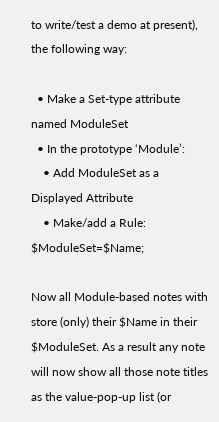to write/test a demo at present), the following way:

  • Make a Set-type attribute named ModuleSet
  • In the prototype ‘Module’:
    • Add ModuleSet as a Displayed Attribute
    • Make/add a Rule: $ModuleSet=$Name;

Now all Module-based notes with store (only) their $Name in their $ModuleSet. As a result any note will now show all those note titles as the value-pop-up list (or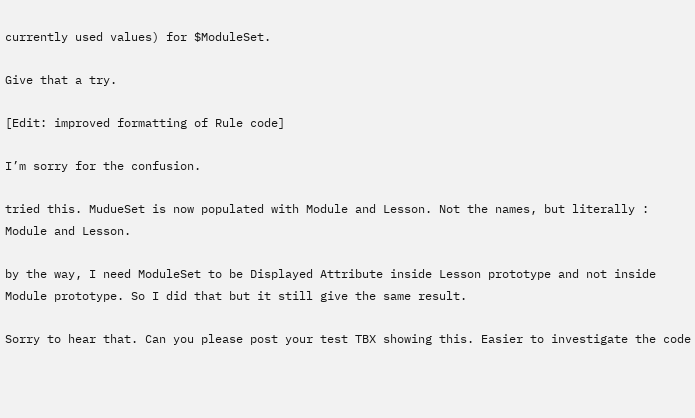currently used values) for $ModuleSet.

Give that a try.

[Edit: improved formatting of Rule code]

I’m sorry for the confusion.

tried this. MudueSet is now populated with Module and Lesson. Not the names, but literally : Module and Lesson.

by the way, I need ModuleSet to be Displayed Attribute inside Lesson prototype and not inside Module prototype. So I did that but it still give the same result.

Sorry to hear that. Can you please post your test TBX showing this. Easier to investigate the code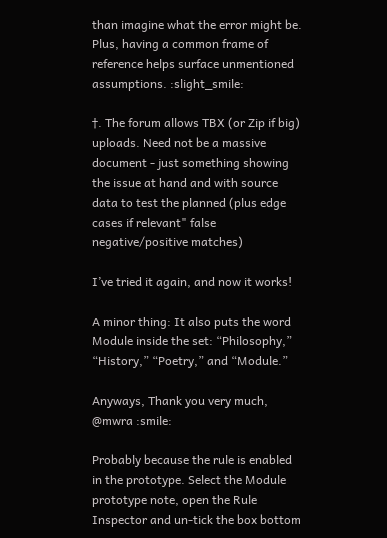than imagine what the error might be. Plus, having a common frame of reference helps surface unmentioned assumptions. :slight_smile:

†. The forum allows TBX (or Zip if big) uploads. Need not be a massive document - just something showing the issue at hand and with source data to test the planned (plus edge cases if relevant" false negative/positive matches)

I’ve tried it again, and now it works!

A minor thing: It also puts the word Module inside the set: “Philosophy,” “History,” “Poetry,” and “Module.”

Anyways, Thank you very much, @mwra :smile:

Probably because the rule is enabled in the prototype. Select the Module prototype note, open the Rule Inspector and un-tick the box bottom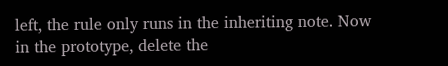left, the rule only runs in the inheriting note. Now in the prototype, delete the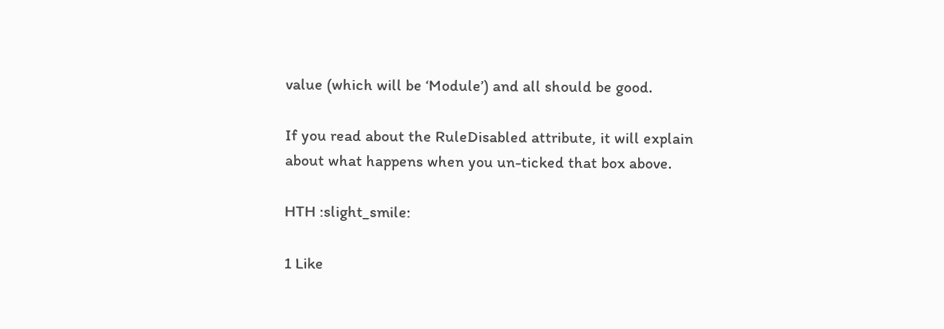value (which will be ‘Module’) and all should be good.

If you read about the RuleDisabled attribute, it will explain about what happens when you un-ticked that box above.

HTH :slight_smile:

1 Like